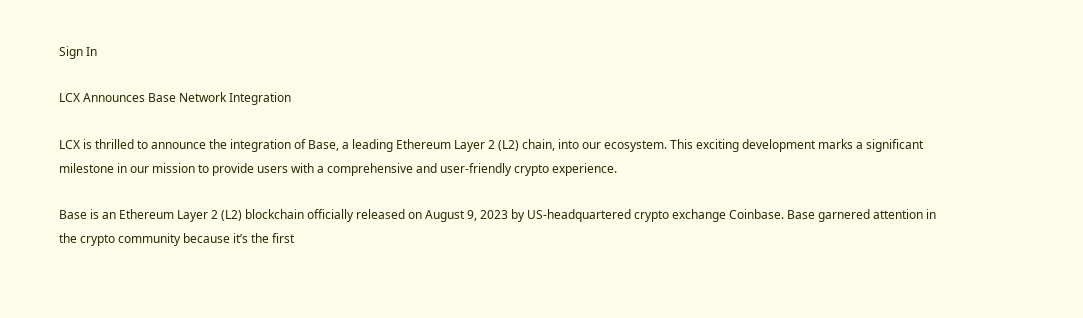Sign In

LCX Announces Base Network Integration

LCX is thrilled to announce the integration of Base, a leading Ethereum Layer 2 (L2) chain, into our ecosystem. This exciting development marks a significant milestone in our mission to provide users with a comprehensive and user-friendly crypto experience.

Base is an Ethereum Layer 2 (L2) blockchain officially released on August 9, 2023 by US-headquartered crypto exchange Coinbase. Base garnered attention in the crypto community because it’s the first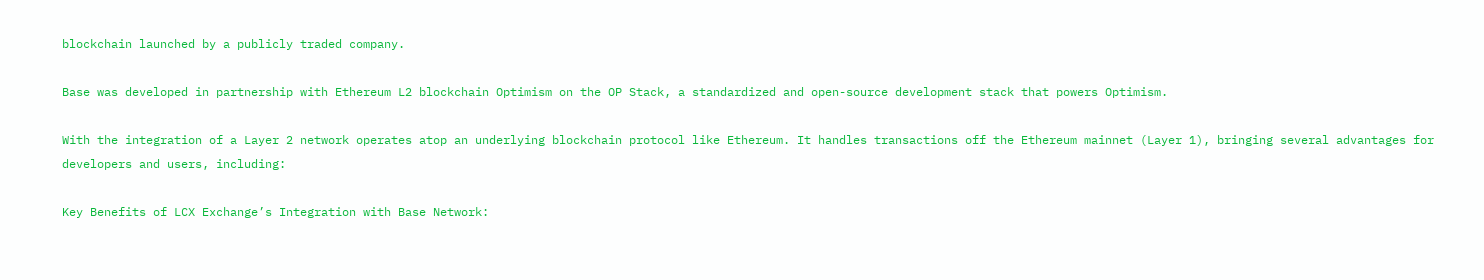blockchain launched by a publicly traded company.

Base was developed in partnership with Ethereum L2 blockchain Optimism on the OP Stack, a standardized and open-source development stack that powers Optimism.

With the integration of a Layer 2 network operates atop an underlying blockchain protocol like Ethereum. It handles transactions off the Ethereum mainnet (Layer 1), bringing several advantages for developers and users, including:

Key Benefits of LCX Exchange’s Integration with Base Network: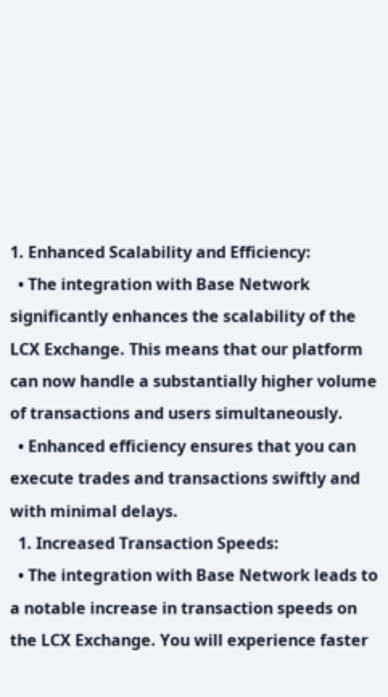1. Enhanced Scalability and Efficiency:
  • The integration with Base Network significantly enhances the scalability of the LCX Exchange. This means that our platform can now handle a substantially higher volume of transactions and users simultaneously.
  • Enhanced efficiency ensures that you can execute trades and transactions swiftly and with minimal delays.
  1. Increased Transaction Speeds:
  • The integration with Base Network leads to a notable increase in transaction speeds on the LCX Exchange. You will experience faster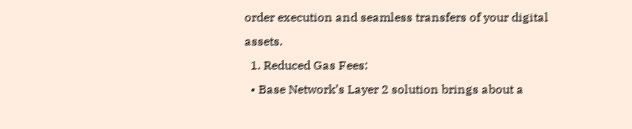order execution and seamless transfers of your digital assets.
  1. Reduced Gas Fees:
  • Base Network’s Layer 2 solution brings about a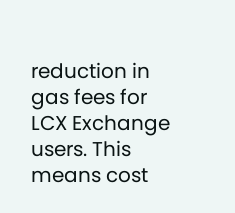reduction in gas fees for LCX Exchange users. This means cost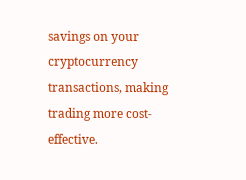savings on your cryptocurrency transactions, making trading more cost-effective.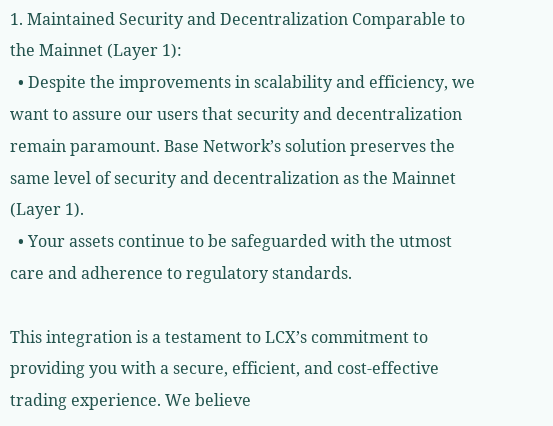1. Maintained Security and Decentralization Comparable to the Mainnet (Layer 1):
  • Despite the improvements in scalability and efficiency, we want to assure our users that security and decentralization remain paramount. Base Network’s solution preserves the same level of security and decentralization as the Mainnet (Layer 1).
  • Your assets continue to be safeguarded with the utmost care and adherence to regulatory standards.

This integration is a testament to LCX’s commitment to providing you with a secure, efficient, and cost-effective trading experience. We believe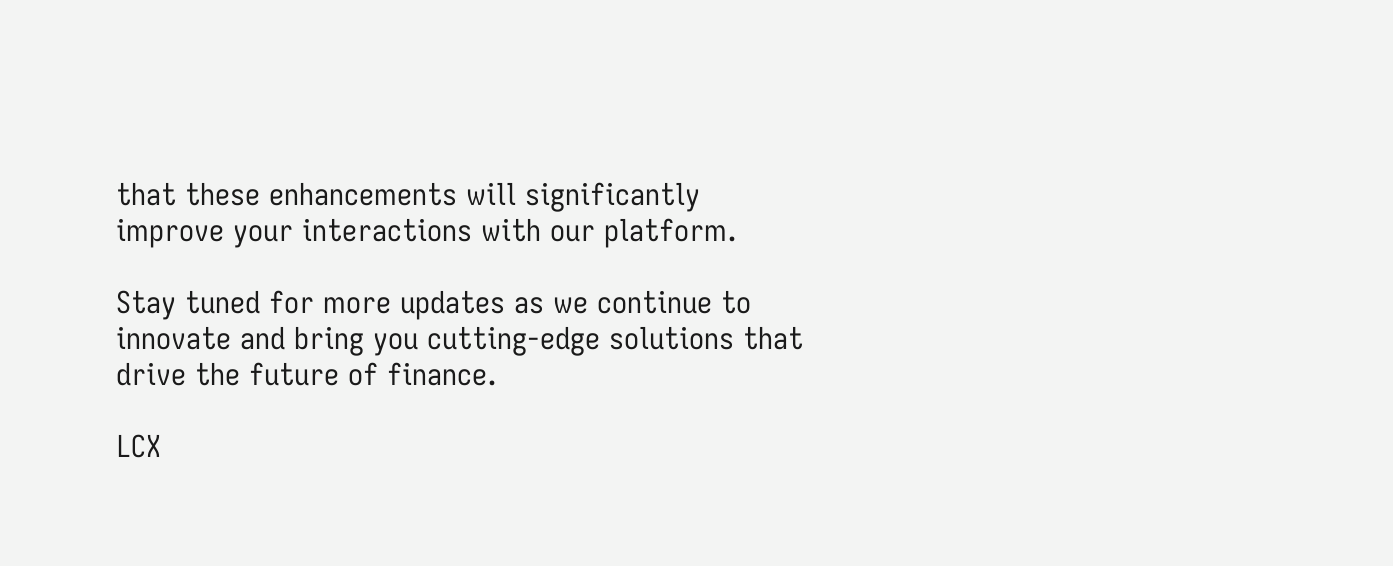that these enhancements will significantly improve your interactions with our platform.

Stay tuned for more updates as we continue to innovate and bring you cutting-edge solutions that drive the future of finance.

LCX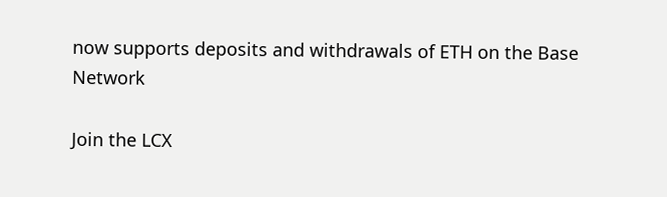now supports deposits and withdrawals of ETH on the Base Network

Join the LCX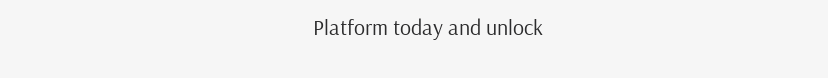Platform today and unlock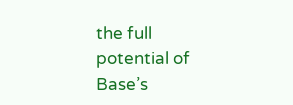the full potential of Base’s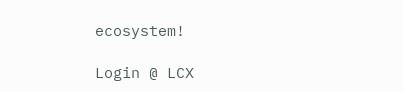ecosystem!

Login @ LCX